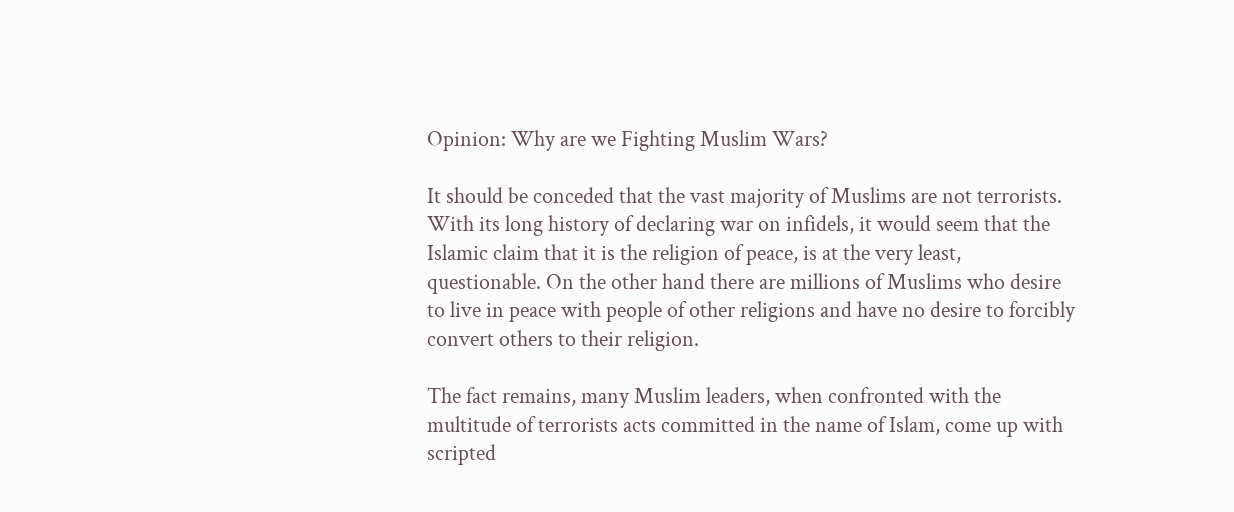Opinion: Why are we Fighting Muslim Wars?

It should be conceded that the vast majority of Muslims are not terrorists. With its long history of declaring war on infidels, it would seem that the Islamic claim that it is the religion of peace, is at the very least, questionable. On the other hand there are millions of Muslims who desire to live in peace with people of other religions and have no desire to forcibly convert others to their religion.

The fact remains, many Muslim leaders, when confronted with the multitude of terrorists acts committed in the name of Islam, come up with scripted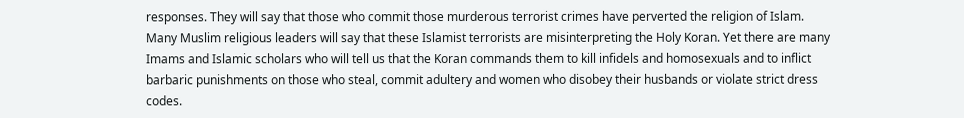responses. They will say that those who commit those murderous terrorist crimes have perverted the religion of Islam. Many Muslim religious leaders will say that these Islamist terrorists are misinterpreting the Holy Koran. Yet there are many Imams and Islamic scholars who will tell us that the Koran commands them to kill infidels and homosexuals and to inflict barbaric punishments on those who steal, commit adultery and women who disobey their husbands or violate strict dress codes.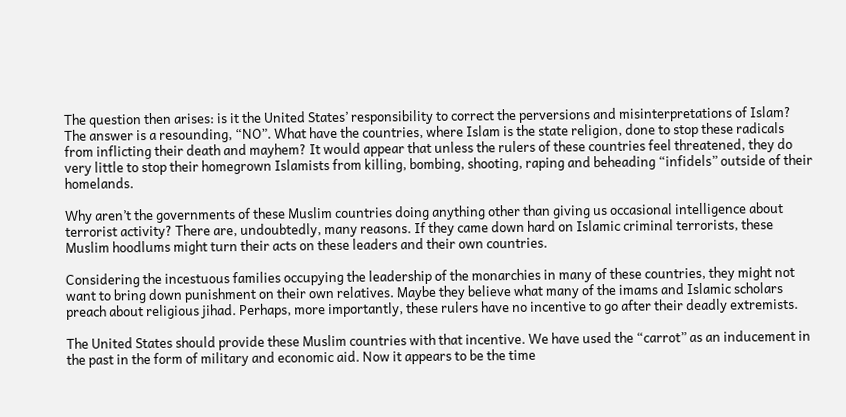The question then arises: is it the United States’ responsibility to correct the perversions and misinterpretations of Islam? The answer is a resounding, “NO”. What have the countries, where Islam is the state religion, done to stop these radicals from inflicting their death and mayhem? It would appear that unless the rulers of these countries feel threatened, they do very little to stop their homegrown Islamists from killing, bombing, shooting, raping and beheading “infidels” outside of their homelands.

Why aren’t the governments of these Muslim countries doing anything other than giving us occasional intelligence about terrorist activity? There are, undoubtedly, many reasons. If they came down hard on Islamic criminal terrorists, these Muslim hoodlums might turn their acts on these leaders and their own countries.

Considering the incestuous families occupying the leadership of the monarchies in many of these countries, they might not want to bring down punishment on their own relatives. Maybe they believe what many of the imams and Islamic scholars preach about religious jihad. Perhaps, more importantly, these rulers have no incentive to go after their deadly extremists.

The United States should provide these Muslim countries with that incentive. We have used the “carrot” as an inducement in the past in the form of military and economic aid. Now it appears to be the time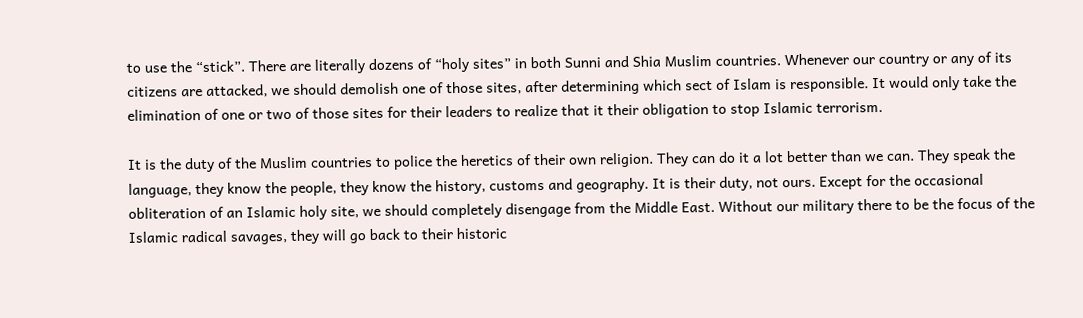to use the “stick”. There are literally dozens of “holy sites” in both Sunni and Shia Muslim countries. Whenever our country or any of its citizens are attacked, we should demolish one of those sites, after determining which sect of Islam is responsible. It would only take the elimination of one or two of those sites for their leaders to realize that it their obligation to stop Islamic terrorism.

It is the duty of the Muslim countries to police the heretics of their own religion. They can do it a lot better than we can. They speak the language, they know the people, they know the history, customs and geography. It is their duty, not ours. Except for the occasional obliteration of an Islamic holy site, we should completely disengage from the Middle East. Without our military there to be the focus of the Islamic radical savages, they will go back to their historic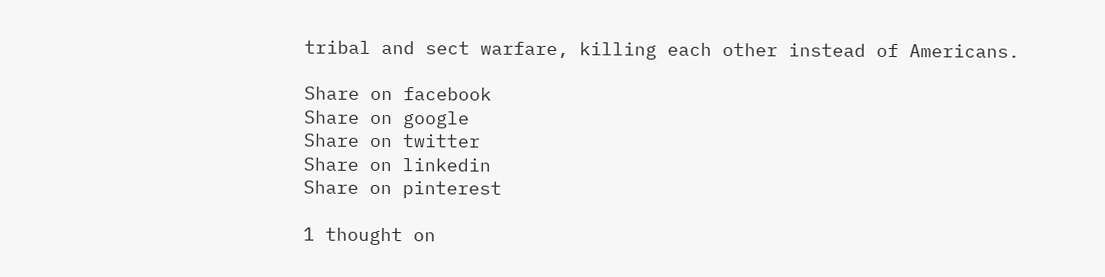tribal and sect warfare, killing each other instead of Americans.

Share on facebook
Share on google
Share on twitter
Share on linkedin
Share on pinterest

1 thought on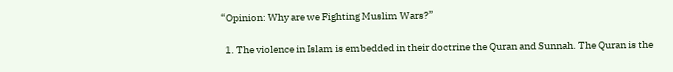“Opinion: Why are we Fighting Muslim Wars?”

  1. The violence in Islam is embedded in their doctrine the Quran and Sunnah. The Quran is the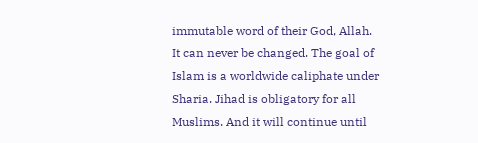immutable word of their God, Allah. It can never be changed. The goal of Islam is a worldwide caliphate under Sharia. Jihad is obligatory for all Muslims. And it will continue until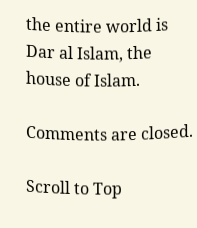the entire world is Dar al Islam, the house of Islam.

Comments are closed.

Scroll to Top